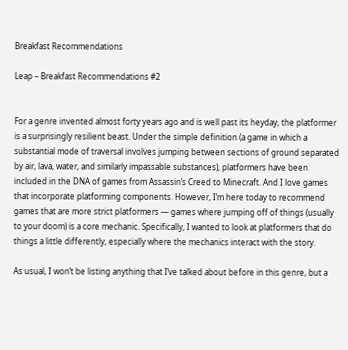Breakfast Recommendations

Leap – Breakfast Recommendations #2


For a genre invented almost forty years ago and is well past its heyday, the platformer is a surprisingly resilient beast. Under the simple definition (a game in which a substantial mode of traversal involves jumping between sections of ground separated by air, lava, water, and similarly impassable substances), platformers have been included in the DNA of games from Assassin’s Creed to Minecraft. And I love games that incorporate platforming components. However, I’m here today to recommend games that are more strict platformers — games where jumping off of things (usually to your doom) is a core mechanic. Specifically, I wanted to look at platformers that do things a little differently, especially where the mechanics interact with the story.

As usual, I won’t be listing anything that I’ve talked about before in this genre, but a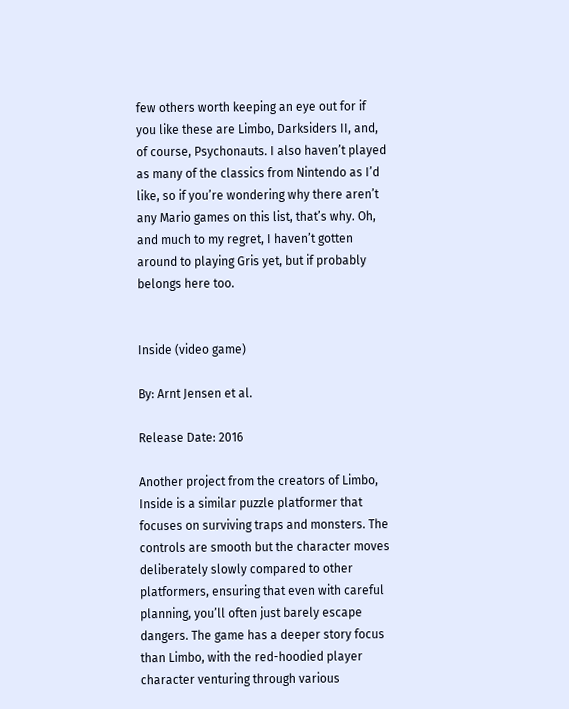few others worth keeping an eye out for if you like these are Limbo, Darksiders II, and, of course, Psychonauts. I also haven’t played as many of the classics from Nintendo as I’d like, so if you’re wondering why there aren’t any Mario games on this list, that’s why. Oh, and much to my regret, I haven’t gotten around to playing Gris yet, but if probably belongs here too.


Inside (video game)

By: Arnt Jensen et al.

Release Date: 2016

Another project from the creators of Limbo, Inside is a similar puzzle platformer that focuses on surviving traps and monsters. The controls are smooth but the character moves deliberately slowly compared to other platformers, ensuring that even with careful planning, you’ll often just barely escape dangers. The game has a deeper story focus than Limbo, with the red-hoodied player character venturing through various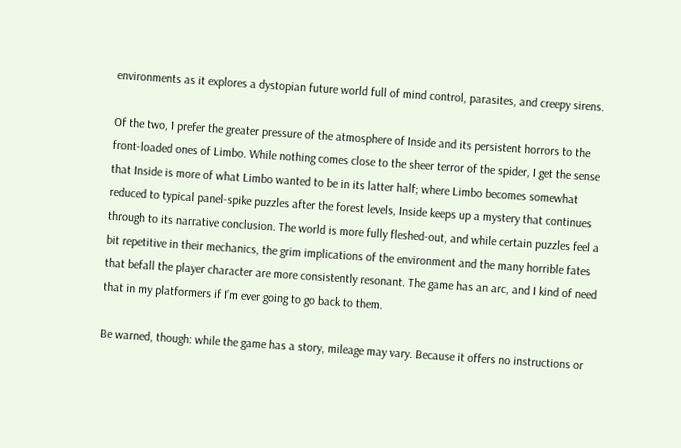environments as it explores a dystopian future world full of mind control, parasites, and creepy sirens.

Of the two, I prefer the greater pressure of the atmosphere of Inside and its persistent horrors to the front-loaded ones of Limbo. While nothing comes close to the sheer terror of the spider, I get the sense that Inside is more of what Limbo wanted to be in its latter half; where Limbo becomes somewhat reduced to typical panel-spike puzzles after the forest levels, Inside keeps up a mystery that continues through to its narrative conclusion. The world is more fully fleshed-out, and while certain puzzles feel a bit repetitive in their mechanics, the grim implications of the environment and the many horrible fates that befall the player character are more consistently resonant. The game has an arc, and I kind of need that in my platformers if I’m ever going to go back to them.

Be warned, though: while the game has a story, mileage may vary. Because it offers no instructions or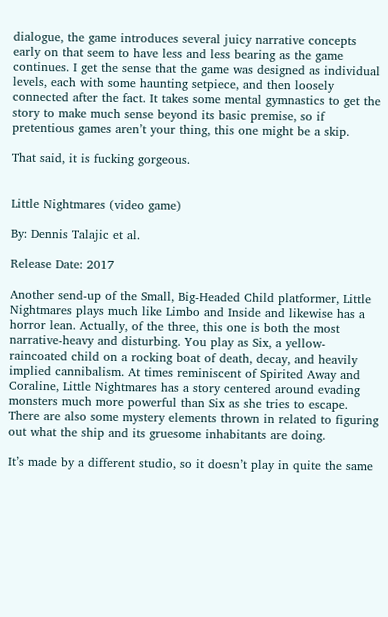dialogue, the game introduces several juicy narrative concepts early on that seem to have less and less bearing as the game continues. I get the sense that the game was designed as individual levels, each with some haunting setpiece, and then loosely connected after the fact. It takes some mental gymnastics to get the story to make much sense beyond its basic premise, so if pretentious games aren’t your thing, this one might be a skip.

That said, it is fucking gorgeous.


Little Nightmares (video game)

By: Dennis Talajic et al.

Release Date: 2017

Another send-up of the Small, Big-Headed Child platformer, Little Nightmares plays much like Limbo and Inside and likewise has a horror lean. Actually, of the three, this one is both the most narrative-heavy and disturbing. You play as Six, a yellow-raincoated child on a rocking boat of death, decay, and heavily implied cannibalism. At times reminiscent of Spirited Away and Coraline, Little Nightmares has a story centered around evading monsters much more powerful than Six as she tries to escape. There are also some mystery elements thrown in related to figuring out what the ship and its gruesome inhabitants are doing.

It’s made by a different studio, so it doesn’t play in quite the same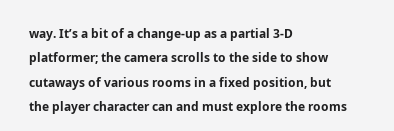way. It’s a bit of a change-up as a partial 3-D platformer; the camera scrolls to the side to show cutaways of various rooms in a fixed position, but the player character can and must explore the rooms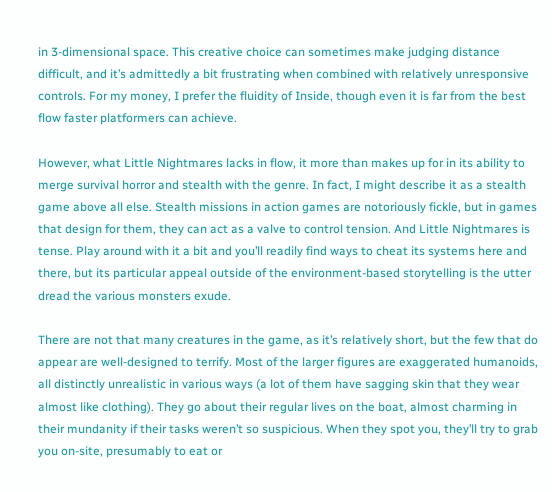in 3-dimensional space. This creative choice can sometimes make judging distance difficult, and it’s admittedly a bit frustrating when combined with relatively unresponsive controls. For my money, I prefer the fluidity of Inside, though even it is far from the best flow faster platformers can achieve.

However, what Little Nightmares lacks in flow, it more than makes up for in its ability to merge survival horror and stealth with the genre. In fact, I might describe it as a stealth game above all else. Stealth missions in action games are notoriously fickle, but in games that design for them, they can act as a valve to control tension. And Little Nightmares is tense. Play around with it a bit and you’ll readily find ways to cheat its systems here and there, but its particular appeal outside of the environment-based storytelling is the utter dread the various monsters exude.

There are not that many creatures in the game, as it’s relatively short, but the few that do appear are well-designed to terrify. Most of the larger figures are exaggerated humanoids, all distinctly unrealistic in various ways (a lot of them have sagging skin that they wear almost like clothing). They go about their regular lives on the boat, almost charming in their mundanity if their tasks weren’t so suspicious. When they spot you, they’ll try to grab you on-site, presumably to eat or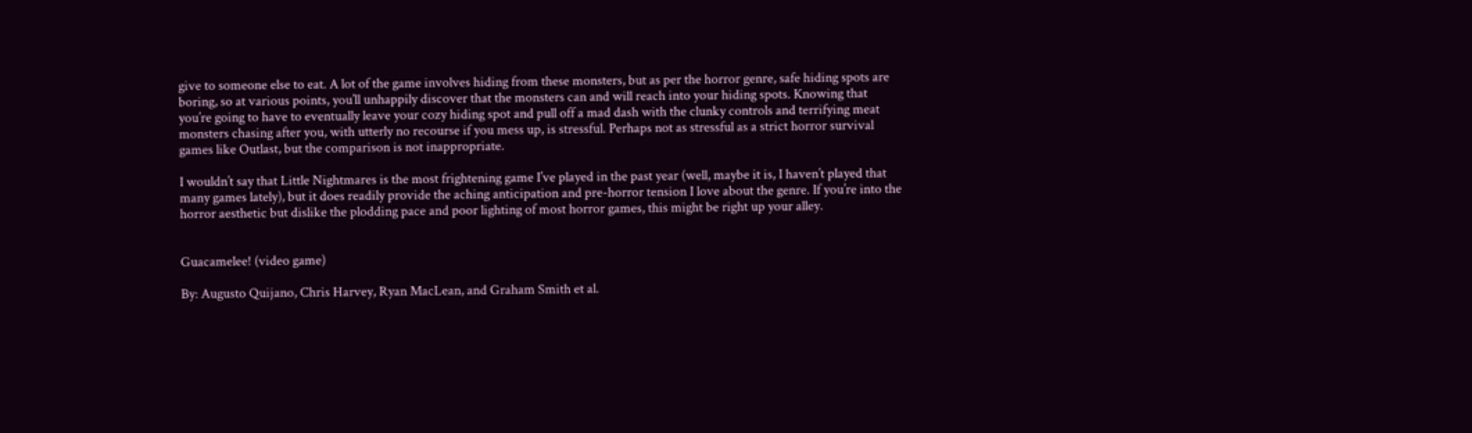give to someone else to eat. A lot of the game involves hiding from these monsters, but as per the horror genre, safe hiding spots are boring, so at various points, you’ll unhappily discover that the monsters can and will reach into your hiding spots. Knowing that you’re going to have to eventually leave your cozy hiding spot and pull off a mad dash with the clunky controls and terrifying meat monsters chasing after you, with utterly no recourse if you mess up, is stressful. Perhaps not as stressful as a strict horror survival games like Outlast, but the comparison is not inappropriate.

I wouldn’t say that Little Nightmares is the most frightening game I’ve played in the past year (well, maybe it is, I haven’t played that many games lately), but it does readily provide the aching anticipation and pre-horror tension I love about the genre. If you’re into the horror aesthetic but dislike the plodding pace and poor lighting of most horror games, this might be right up your alley.


Guacamelee! (video game)

By: Augusto Quijano, Chris Harvey, Ryan MacLean, and Graham Smith et al.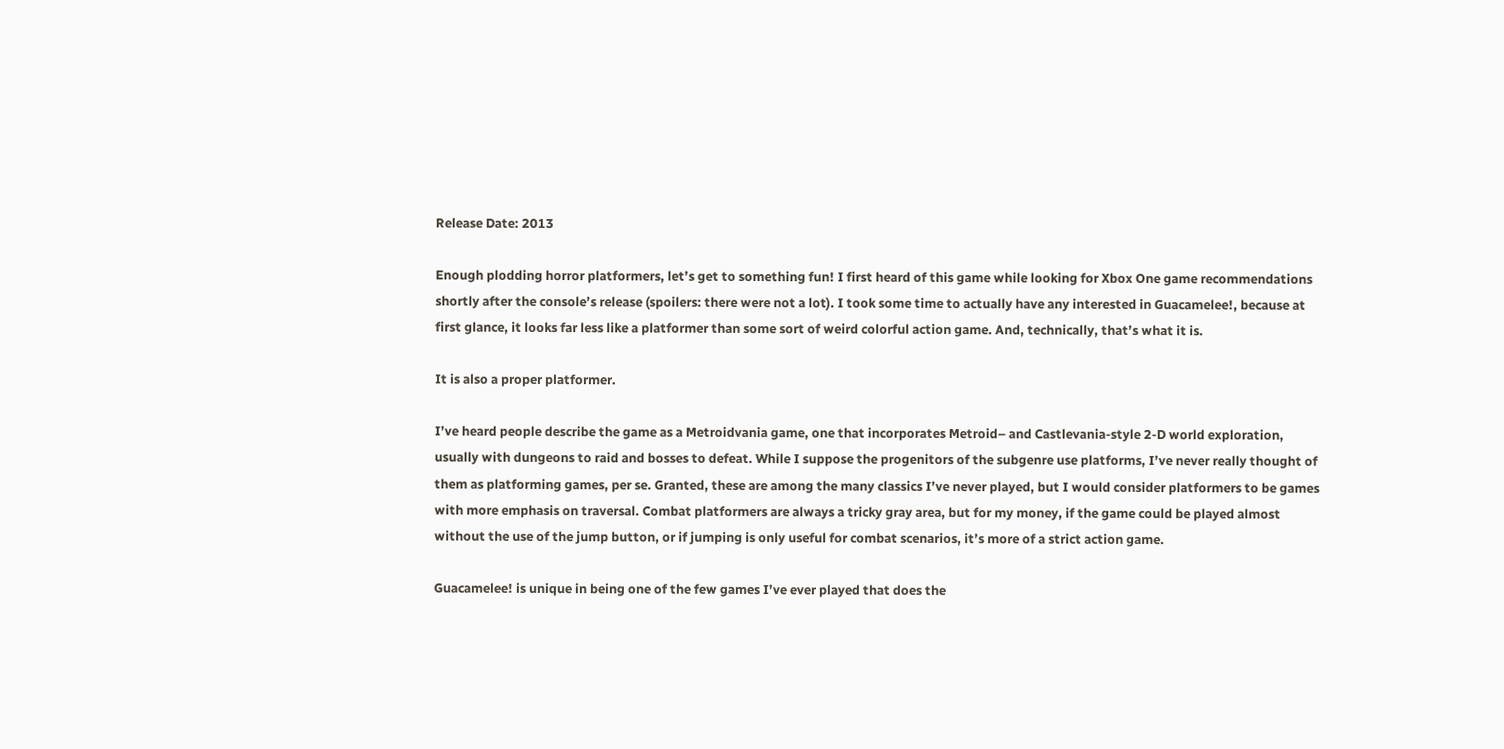Release Date: 2013

Enough plodding horror platformers, let’s get to something fun! I first heard of this game while looking for Xbox One game recommendations shortly after the console’s release (spoilers: there were not a lot). I took some time to actually have any interested in Guacamelee!, because at first glance, it looks far less like a platformer than some sort of weird colorful action game. And, technically, that’s what it is.

It is also a proper platformer.

I’ve heard people describe the game as a Metroidvania game, one that incorporates Metroid– and Castlevania-style 2-D world exploration, usually with dungeons to raid and bosses to defeat. While I suppose the progenitors of the subgenre use platforms, I’ve never really thought of them as platforming games, per se. Granted, these are among the many classics I’ve never played, but I would consider platformers to be games with more emphasis on traversal. Combat platformers are always a tricky gray area, but for my money, if the game could be played almost without the use of the jump button, or if jumping is only useful for combat scenarios, it’s more of a strict action game.

Guacamelee! is unique in being one of the few games I’ve ever played that does the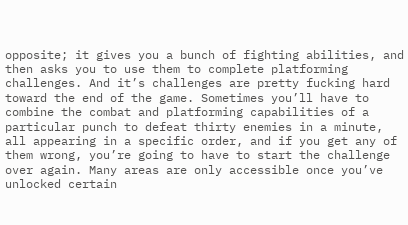opposite; it gives you a bunch of fighting abilities, and then asks you to use them to complete platforming challenges. And it’s challenges are pretty fucking hard toward the end of the game. Sometimes you’ll have to combine the combat and platforming capabilities of a particular punch to defeat thirty enemies in a minute, all appearing in a specific order, and if you get any of them wrong, you’re going to have to start the challenge over again. Many areas are only accessible once you’ve unlocked certain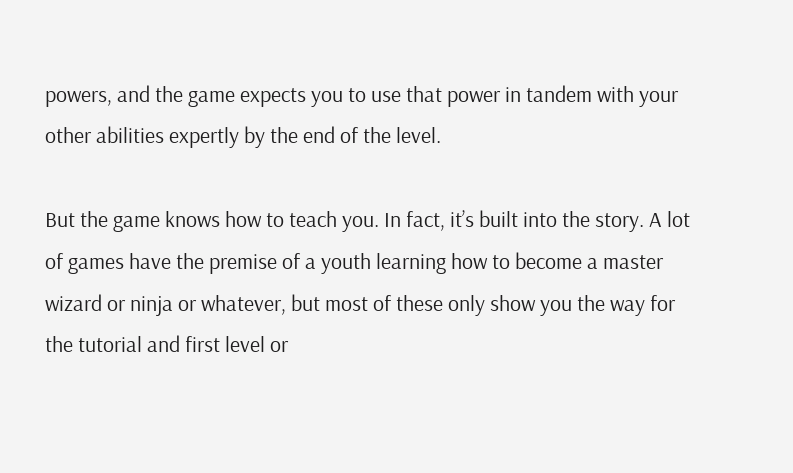powers, and the game expects you to use that power in tandem with your other abilities expertly by the end of the level.

But the game knows how to teach you. In fact, it’s built into the story. A lot of games have the premise of a youth learning how to become a master wizard or ninja or whatever, but most of these only show you the way for the tutorial and first level or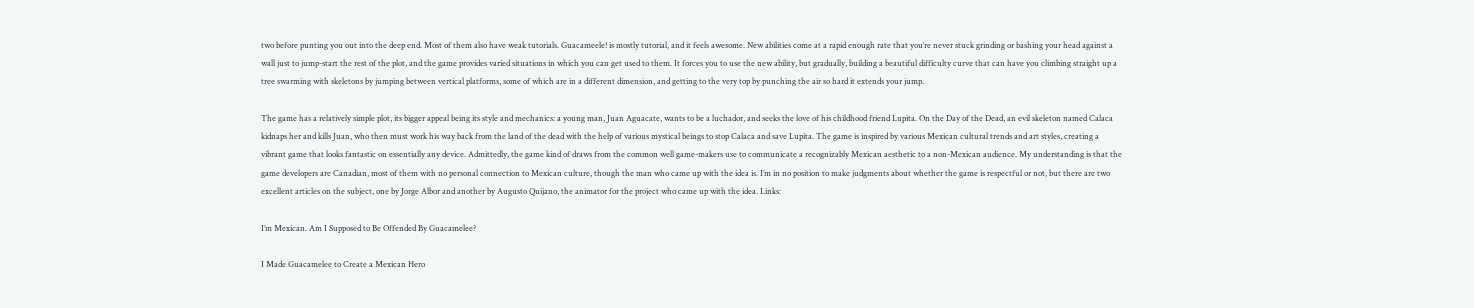two before punting you out into the deep end. Most of them also have weak tutorials. Guacameele! is mostly tutorial, and it feels awesome. New abilities come at a rapid enough rate that you’re never stuck grinding or bashing your head against a wall just to jump-start the rest of the plot, and the game provides varied situations in which you can get used to them. It forces you to use the new ability, but gradually, building a beautiful difficulty curve that can have you climbing straight up a tree swarming with skeletons by jumping between vertical platforms, some of which are in a different dimension, and getting to the very top by punching the air so hard it extends your jump.

The game has a relatively simple plot, its bigger appeal being its style and mechanics: a young man, Juan Aguacate, wants to be a luchador, and seeks the love of his childhood friend Lupita. On the Day of the Dead, an evil skeleton named Calaca kidnaps her and kills Juan, who then must work his way back from the land of the dead with the help of various mystical beings to stop Calaca and save Lupita. The game is inspired by various Mexican cultural trends and art styles, creating a vibrant game that looks fantastic on essentially any device. Admittedly, the game kind of draws from the common well game-makers use to communicate a recognizably Mexican aesthetic to a non-Mexican audience. My understanding is that the game developers are Canadian, most of them with no personal connection to Mexican culture, though the man who came up with the idea is. I’m in no position to make judgments about whether the game is respectful or not, but there are two excellent articles on the subject, one by Jorge Albor and another by Augusto Quijano, the animator for the project who came up with the idea. Links:

I’m Mexican. Am I Supposed to Be Offended By Guacamelee?

I Made Guacamelee to Create a Mexican Hero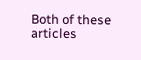Both of these articles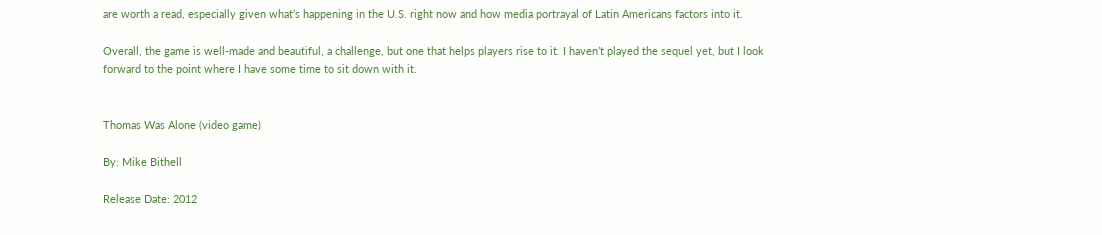are worth a read, especially given what’s happening in the U.S. right now and how media portrayal of Latin Americans factors into it.

Overall, the game is well-made and beautiful, a challenge, but one that helps players rise to it. I haven’t played the sequel yet, but I look forward to the point where I have some time to sit down with it.


Thomas Was Alone (video game)

By: Mike Bithell

Release Date: 2012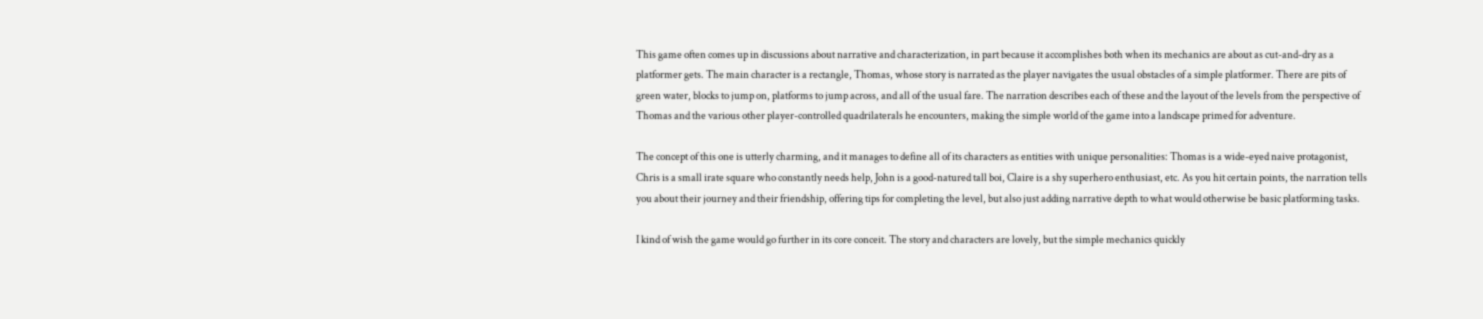This game often comes up in discussions about narrative and characterization, in part because it accomplishes both when its mechanics are about as cut-and-dry as a platformer gets. The main character is a rectangle, Thomas, whose story is narrated as the player navigates the usual obstacles of a simple platformer. There are pits of green water, blocks to jump on, platforms to jump across, and all of the usual fare. The narration describes each of these and the layout of the levels from the perspective of Thomas and the various other player-controlled quadrilaterals he encounters, making the simple world of the game into a landscape primed for adventure.

The concept of this one is utterly charming, and it manages to define all of its characters as entities with unique personalities: Thomas is a wide-eyed naive protagonist, Chris is a small irate square who constantly needs help, John is a good-natured tall boi, Claire is a shy superhero enthusiast, etc. As you hit certain points, the narration tells you about their journey and their friendship, offering tips for completing the level, but also just adding narrative depth to what would otherwise be basic platforming tasks.

I kind of wish the game would go further in its core conceit. The story and characters are lovely, but the simple mechanics quickly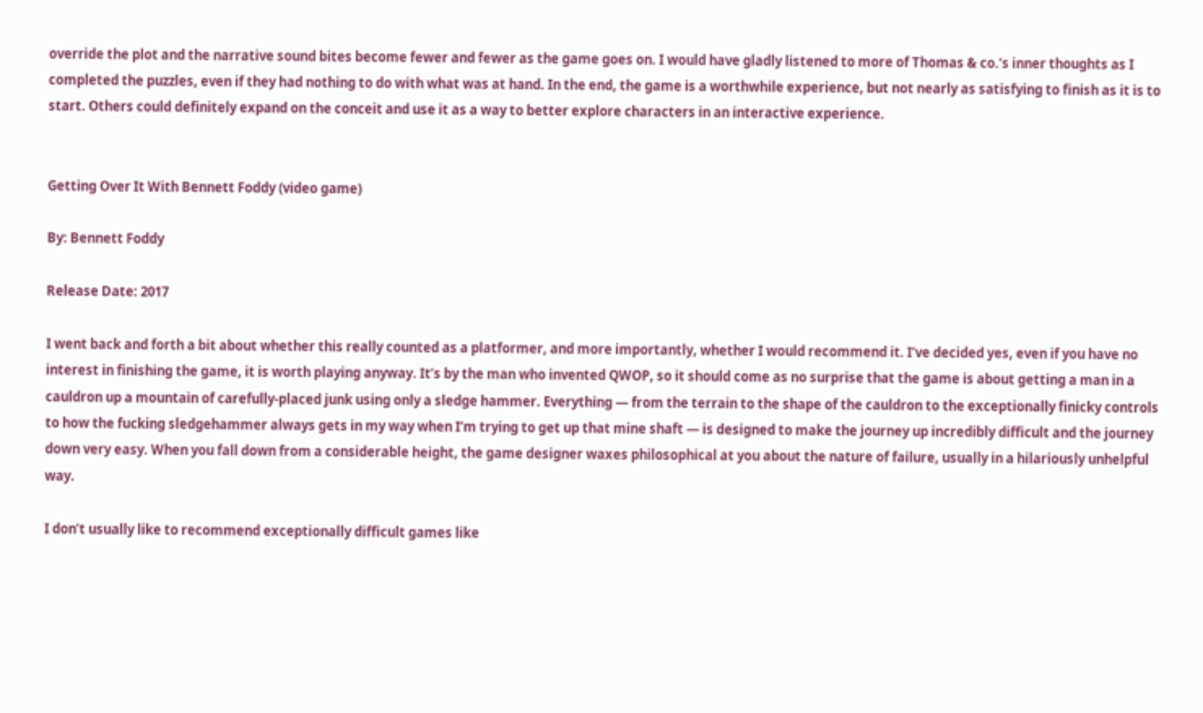override the plot and the narrative sound bites become fewer and fewer as the game goes on. I would have gladly listened to more of Thomas & co.’s inner thoughts as I completed the puzzles, even if they had nothing to do with what was at hand. In the end, the game is a worthwhile experience, but not nearly as satisfying to finish as it is to start. Others could definitely expand on the conceit and use it as a way to better explore characters in an interactive experience.


Getting Over It With Bennett Foddy (video game)

By: Bennett Foddy

Release Date: 2017

I went back and forth a bit about whether this really counted as a platformer, and more importantly, whether I would recommend it. I’ve decided yes, even if you have no interest in finishing the game, it is worth playing anyway. It’s by the man who invented QWOP, so it should come as no surprise that the game is about getting a man in a cauldron up a mountain of carefully-placed junk using only a sledge hammer. Everything — from the terrain to the shape of the cauldron to the exceptionally finicky controls to how the fucking sledgehammer always gets in my way when I’m trying to get up that mine shaft — is designed to make the journey up incredibly difficult and the journey down very easy. When you fall down from a considerable height, the game designer waxes philosophical at you about the nature of failure, usually in a hilariously unhelpful way.

I don’t usually like to recommend exceptionally difficult games like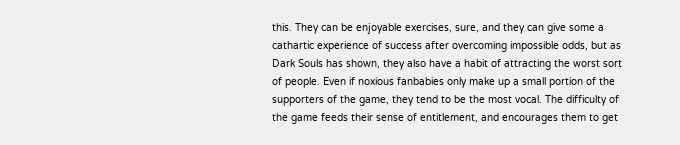this. They can be enjoyable exercises, sure, and they can give some a cathartic experience of success after overcoming impossible odds, but as Dark Souls has shown, they also have a habit of attracting the worst sort of people. Even if noxious fanbabies only make up a small portion of the supporters of the game, they tend to be the most vocal. The difficulty of the game feeds their sense of entitlement, and encourages them to get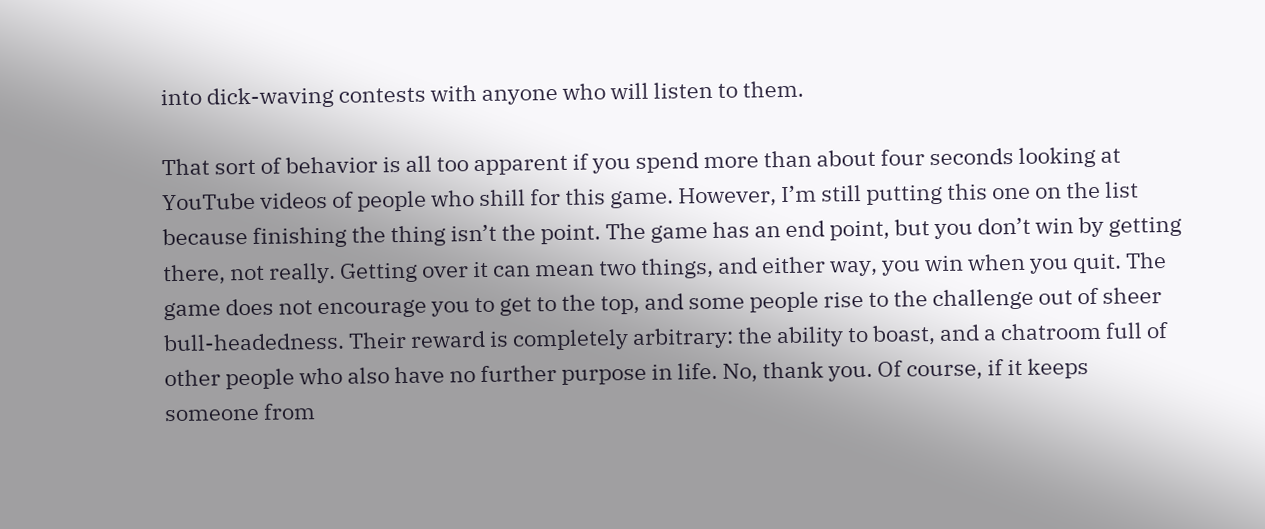into dick-waving contests with anyone who will listen to them.

That sort of behavior is all too apparent if you spend more than about four seconds looking at YouTube videos of people who shill for this game. However, I’m still putting this one on the list because finishing the thing isn’t the point. The game has an end point, but you don’t win by getting there, not really. Getting over it can mean two things, and either way, you win when you quit. The game does not encourage you to get to the top, and some people rise to the challenge out of sheer bull-headedness. Their reward is completely arbitrary: the ability to boast, and a chatroom full of other people who also have no further purpose in life. No, thank you. Of course, if it keeps someone from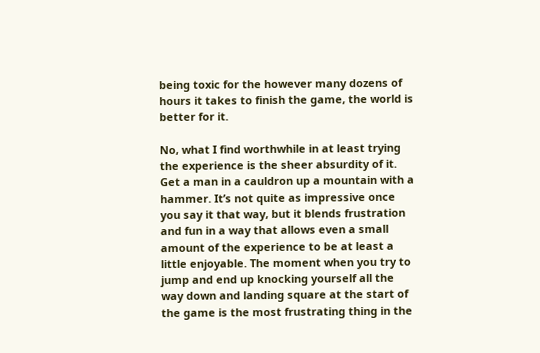being toxic for the however many dozens of hours it takes to finish the game, the world is better for it.

No, what I find worthwhile in at least trying the experience is the sheer absurdity of it. Get a man in a cauldron up a mountain with a hammer. It’s not quite as impressive once you say it that way, but it blends frustration and fun in a way that allows even a small amount of the experience to be at least a little enjoyable. The moment when you try to jump and end up knocking yourself all the way down and landing square at the start of the game is the most frustrating thing in the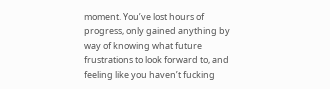moment. You’ve lost hours of progress, only gained anything by way of knowing what future frustrations to look forward to, and feeling like you haven’t fucking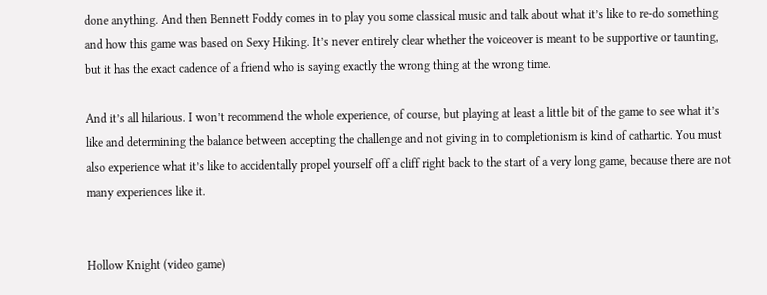done anything. And then Bennett Foddy comes in to play you some classical music and talk about what it’s like to re-do something and how this game was based on Sexy Hiking. It’s never entirely clear whether the voiceover is meant to be supportive or taunting, but it has the exact cadence of a friend who is saying exactly the wrong thing at the wrong time.

And it’s all hilarious. I won’t recommend the whole experience, of course, but playing at least a little bit of the game to see what it’s like and determining the balance between accepting the challenge and not giving in to completionism is kind of cathartic. You must also experience what it’s like to accidentally propel yourself off a cliff right back to the start of a very long game, because there are not many experiences like it.


Hollow Knight (video game)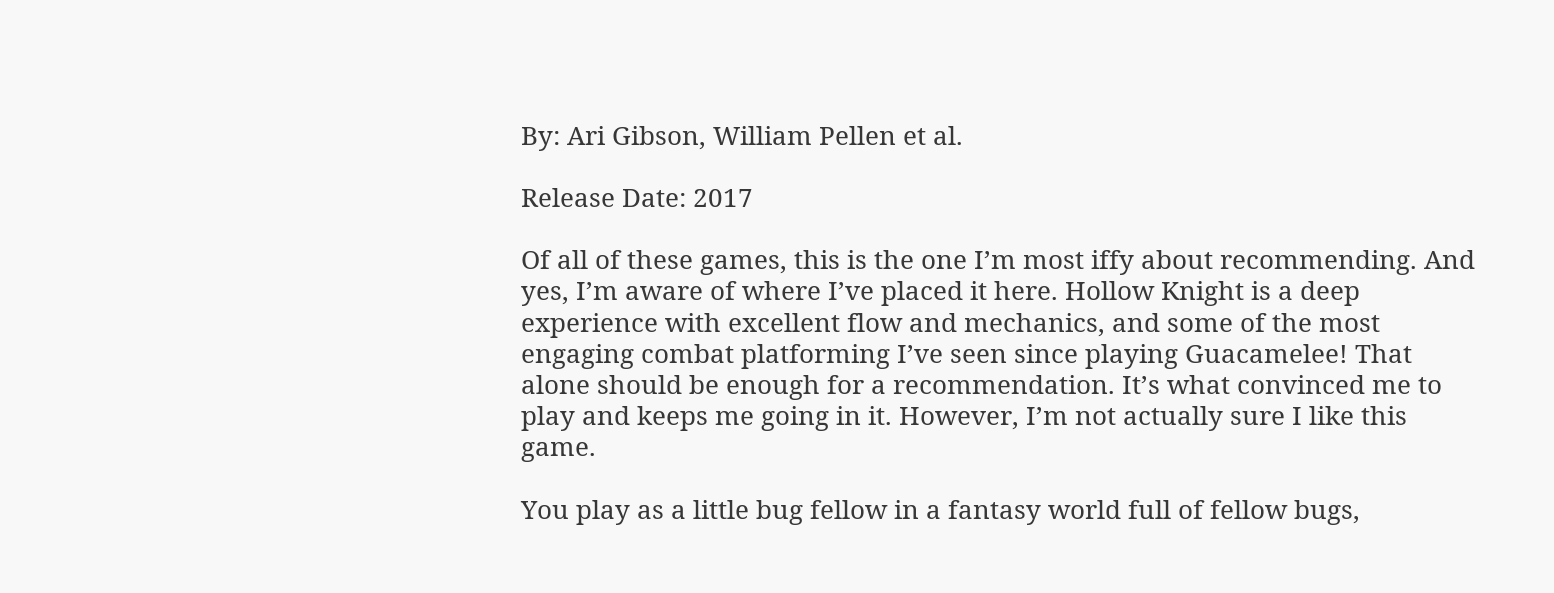By: Ari Gibson, William Pellen et al.

Release Date: 2017

Of all of these games, this is the one I’m most iffy about recommending. And yes, I’m aware of where I’ve placed it here. Hollow Knight is a deep experience with excellent flow and mechanics, and some of the most engaging combat platforming I’ve seen since playing Guacamelee! That alone should be enough for a recommendation. It’s what convinced me to play and keeps me going in it. However, I’m not actually sure I like this game.

You play as a little bug fellow in a fantasy world full of fellow bugs,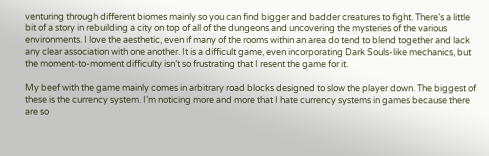venturing through different biomes mainly so you can find bigger and badder creatures to fight. There’s a little bit of a story in rebuilding a city on top of all of the dungeons and uncovering the mysteries of the various environments. I love the aesthetic, even if many of the rooms within an area do tend to blend together and lack any clear association with one another. It is a difficult game, even incorporating Dark Souls-like mechanics, but the moment-to-moment difficulty isn’t so frustrating that I resent the game for it.

My beef with the game mainly comes in arbitrary road blocks designed to slow the player down. The biggest of these is the currency system. I’m noticing more and more that I hate currency systems in games because there are so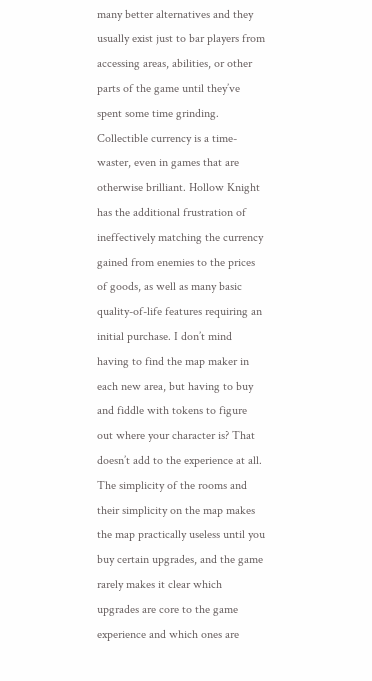many better alternatives and they usually exist just to bar players from accessing areas, abilities, or other parts of the game until they’ve spent some time grinding. Collectible currency is a time-waster, even in games that are otherwise brilliant. Hollow Knight has the additional frustration of ineffectively matching the currency gained from enemies to the prices of goods, as well as many basic quality-of-life features requiring an initial purchase. I don’t mind having to find the map maker in each new area, but having to buy and fiddle with tokens to figure out where your character is? That doesn’t add to the experience at all. The simplicity of the rooms and their simplicity on the map makes the map practically useless until you buy certain upgrades, and the game rarely makes it clear which upgrades are core to the game experience and which ones are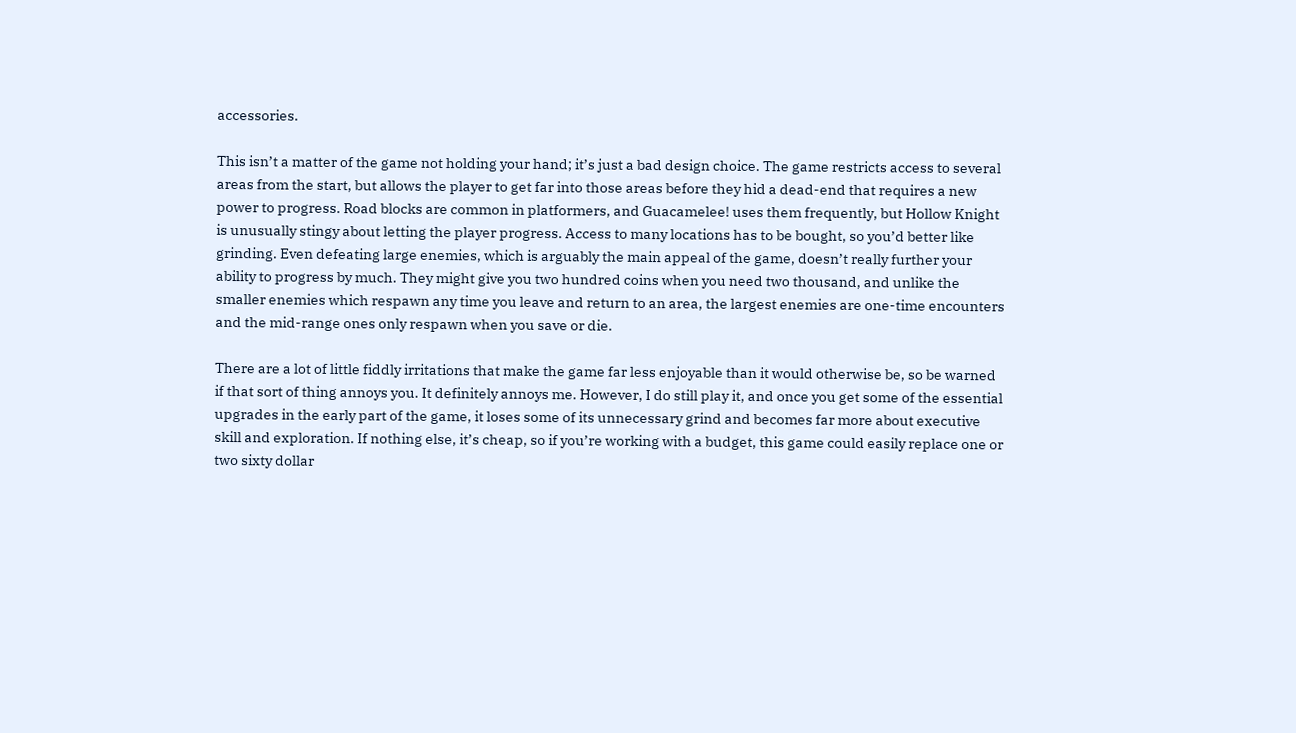accessories.

This isn’t a matter of the game not holding your hand; it’s just a bad design choice. The game restricts access to several areas from the start, but allows the player to get far into those areas before they hid a dead-end that requires a new power to progress. Road blocks are common in platformers, and Guacamelee! uses them frequently, but Hollow Knight is unusually stingy about letting the player progress. Access to many locations has to be bought, so you’d better like grinding. Even defeating large enemies, which is arguably the main appeal of the game, doesn’t really further your ability to progress by much. They might give you two hundred coins when you need two thousand, and unlike the smaller enemies which respawn any time you leave and return to an area, the largest enemies are one-time encounters and the mid-range ones only respawn when you save or die.

There are a lot of little fiddly irritations that make the game far less enjoyable than it would otherwise be, so be warned if that sort of thing annoys you. It definitely annoys me. However, I do still play it, and once you get some of the essential upgrades in the early part of the game, it loses some of its unnecessary grind and becomes far more about executive skill and exploration. If nothing else, it’s cheap, so if you’re working with a budget, this game could easily replace one or two sixty dollar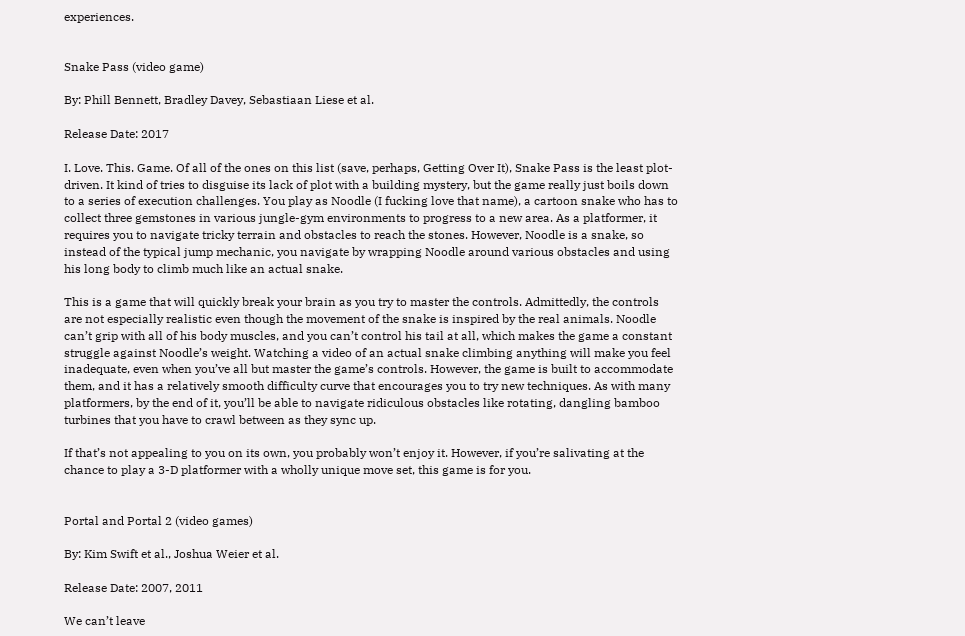experiences.


Snake Pass (video game)

By: Phill Bennett, Bradley Davey, Sebastiaan Liese et al.

Release Date: 2017

I. Love. This. Game. Of all of the ones on this list (save, perhaps, Getting Over It), Snake Pass is the least plot-driven. It kind of tries to disguise its lack of plot with a building mystery, but the game really just boils down to a series of execution challenges. You play as Noodle (I fucking love that name), a cartoon snake who has to collect three gemstones in various jungle-gym environments to progress to a new area. As a platformer, it requires you to navigate tricky terrain and obstacles to reach the stones. However, Noodle is a snake, so instead of the typical jump mechanic, you navigate by wrapping Noodle around various obstacles and using his long body to climb much like an actual snake.

This is a game that will quickly break your brain as you try to master the controls. Admittedly, the controls are not especially realistic even though the movement of the snake is inspired by the real animals. Noodle can’t grip with all of his body muscles, and you can’t control his tail at all, which makes the game a constant struggle against Noodle’s weight. Watching a video of an actual snake climbing anything will make you feel inadequate, even when you’ve all but master the game’s controls. However, the game is built to accommodate them, and it has a relatively smooth difficulty curve that encourages you to try new techniques. As with many platformers, by the end of it, you’ll be able to navigate ridiculous obstacles like rotating, dangling bamboo turbines that you have to crawl between as they sync up.

If that’s not appealing to you on its own, you probably won’t enjoy it. However, if you’re salivating at the chance to play a 3-D platformer with a wholly unique move set, this game is for you.


Portal and Portal 2 (video games)

By: Kim Swift et al., Joshua Weier et al.

Release Date: 2007, 2011

We can’t leave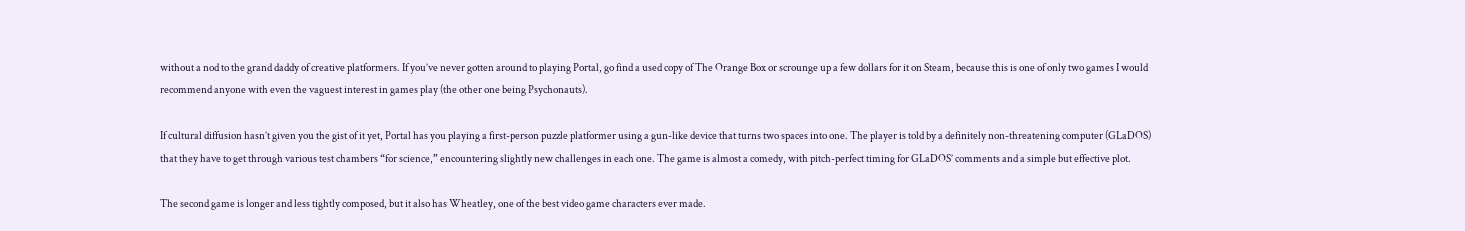without a nod to the grand daddy of creative platformers. If you’ve never gotten around to playing Portal, go find a used copy of The Orange Box or scrounge up a few dollars for it on Steam, because this is one of only two games I would recommend anyone with even the vaguest interest in games play (the other one being Psychonauts).

If cultural diffusion hasn’t given you the gist of it yet, Portal has you playing a first-person puzzle platformer using a gun-like device that turns two spaces into one. The player is told by a definitely non-threatening computer (GLaDOS) that they have to get through various test chambers “for science,” encountering slightly new challenges in each one. The game is almost a comedy, with pitch-perfect timing for GLaDOS’ comments and a simple but effective plot.

The second game is longer and less tightly composed, but it also has Wheatley, one of the best video game characters ever made.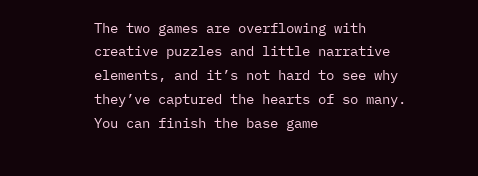The two games are overflowing with creative puzzles and little narrative elements, and it’s not hard to see why they’ve captured the hearts of so many. You can finish the base game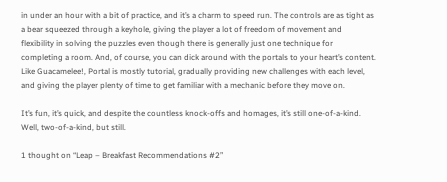in under an hour with a bit of practice, and it’s a charm to speed run. The controls are as tight as a bear squeezed through a keyhole, giving the player a lot of freedom of movement and flexibility in solving the puzzles even though there is generally just one technique for completing a room. And, of course, you can dick around with the portals to your heart’s content. Like Guacamelee!, Portal is mostly tutorial, gradually providing new challenges with each level, and giving the player plenty of time to get familiar with a mechanic before they move on.

It’s fun, it’s quick, and despite the countless knock-offs and homages, it’s still one-of-a-kind. Well, two-of-a-kind, but still.

1 thought on “Leap – Breakfast Recommendations #2”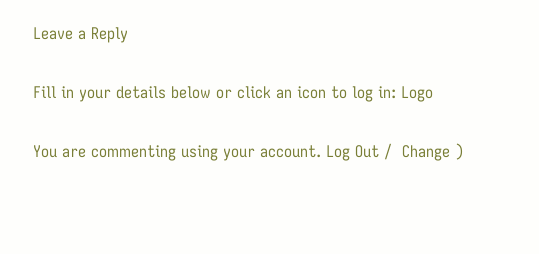Leave a Reply

Fill in your details below or click an icon to log in: Logo

You are commenting using your account. Log Out /  Change )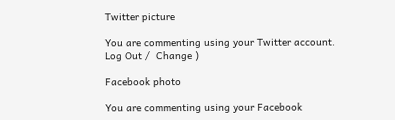Twitter picture

You are commenting using your Twitter account. Log Out /  Change )

Facebook photo

You are commenting using your Facebook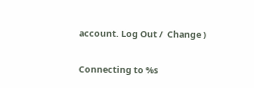account. Log Out /  Change )

Connecting to %s